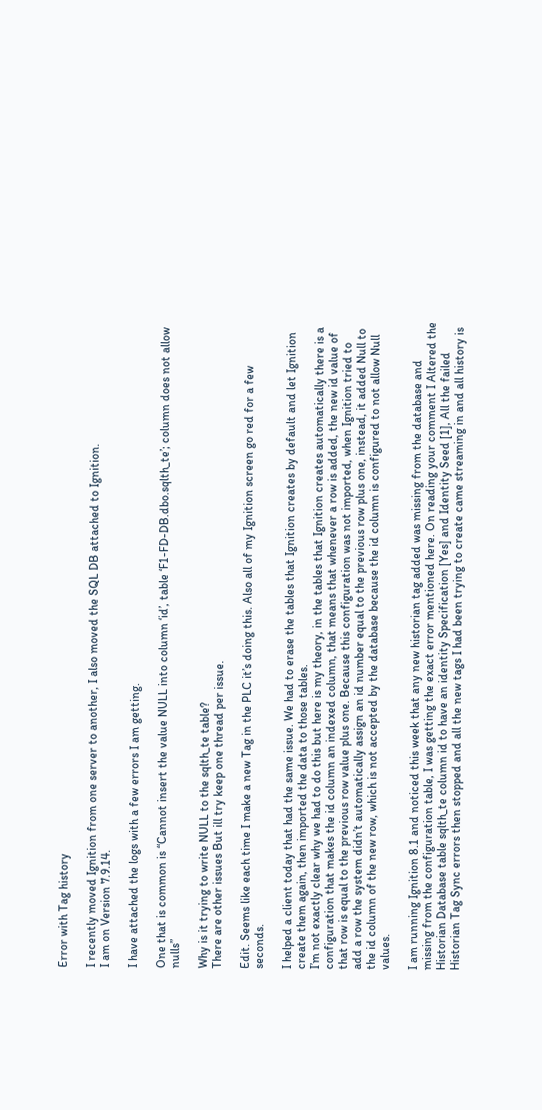Error with Tag history

I recently moved Ignition from one server to another, I also moved the SQL DB attached to Ignition.
I am on Version 7.9.14.

I have attached the logs with a few errors I am getting.

One that is common is “Cannot insert the value NULL into column ‘id’, table ‘F1-FD-DB.dbo.sqlth_te’; column does not allow nulls”

Why is it trying to write NULL to the sqlth_te table?
There are other issues But ill try keep one thread per issue.

Edit. Seems like each time I make a new Tag in the PLC it’s doing this. Also all of my Ignition screen go red for a few seconds.

I helped a client today that had the same issue. We had to erase the tables that Ignition creates by default and let Ignition create them again, then imported the data to those tables.
I’m not exactly clear why we had to do this but here is my theory, in the tables that Ignition creates automatically there is a configuration that makes the id column an indexed column, that means that whenever a row is added, the new id value of that row is equal to the previous row value plus one. Because this configuration was not imported, when Ignition tried to add a row the system didn’t automatically assign an id number equal to the previous row plus one, instead, it added Null to the id column of the new row, which is not accepted by the database because the id column is configured to not allow Null values.

I am running Ignition 8.1 and noticed this week that any new historian tag added was missing from the database and missing from the configuration table, I was getting the exact error mentioned here. On reading your comment I Altered the Historian Database table sqlth_te column id to have an identity Specification [Yes] and Identity Seed [1], All the failed Historian Tag Sync errors then stopped and all the new tags I had been trying to create came streaming in and all history is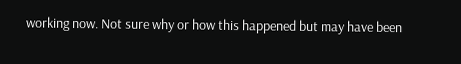working now. Not sure why or how this happened but may have been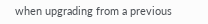when upgrading from a previous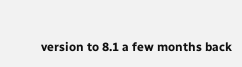version to 8.1 a few months back